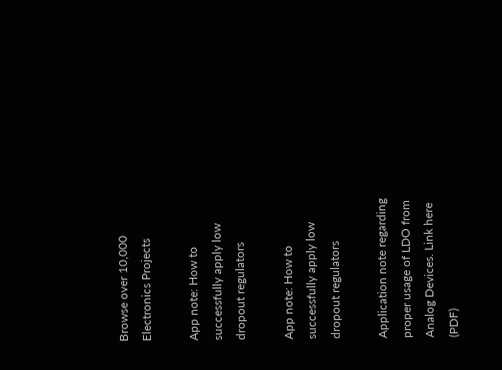Browse over 10,000 Electronics Projects

App note: How to successfully apply low dropout regulators

App note: How to successfully apply low dropout regulators

Application note regarding proper usage of LDO from Analog Devices. Link here (PDF)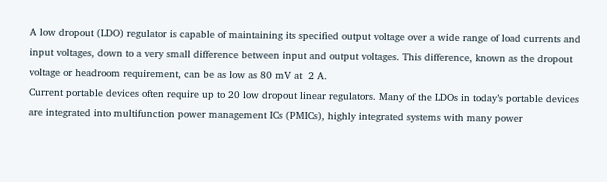A low dropout (LDO) regulator is capable of maintaining its specified output voltage over a wide range of load currents and input voltages, down to a very small difference between input and output voltages. This difference, known as the dropout voltage or headroom requirement, can be as low as 80 mV at  2 A.
Current portable devices often require up to 20 low dropout linear regulators. Many of the LDOs in today’s portable devices are integrated into multifunction power management ICs (PMICs), highly integrated systems with many power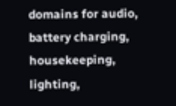domains for audio, battery charging, housekeeping, lighting,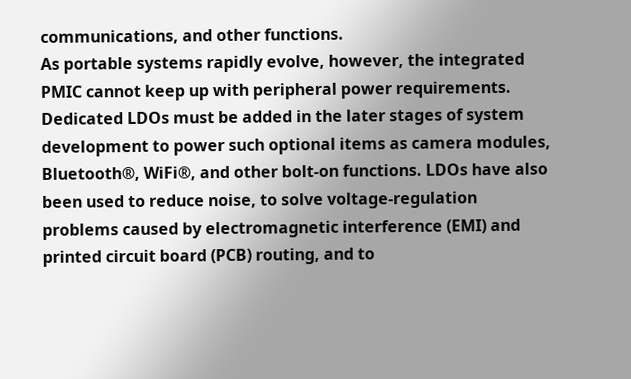communications, and other functions.
As portable systems rapidly evolve, however, the integrated PMIC cannot keep up with peripheral power requirements. Dedicated LDOs must be added in the later stages of system development to power such optional items as camera modules, Bluetooth®, WiFi®, and other bolt-on functions. LDOs have also been used to reduce noise, to solve voltage-regulation problems caused by electromagnetic interference (EMI) and printed circuit board (PCB) routing, and to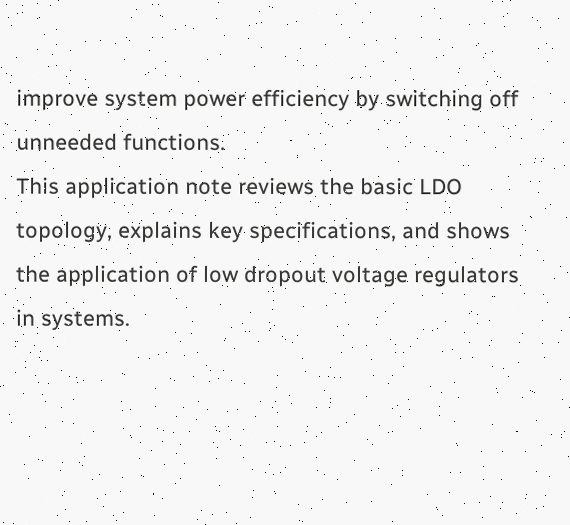improve system power efficiency by switching off unneeded functions.
This application note reviews the basic LDO topology, explains key specifications, and shows the application of low dropout voltage regulators in systems.